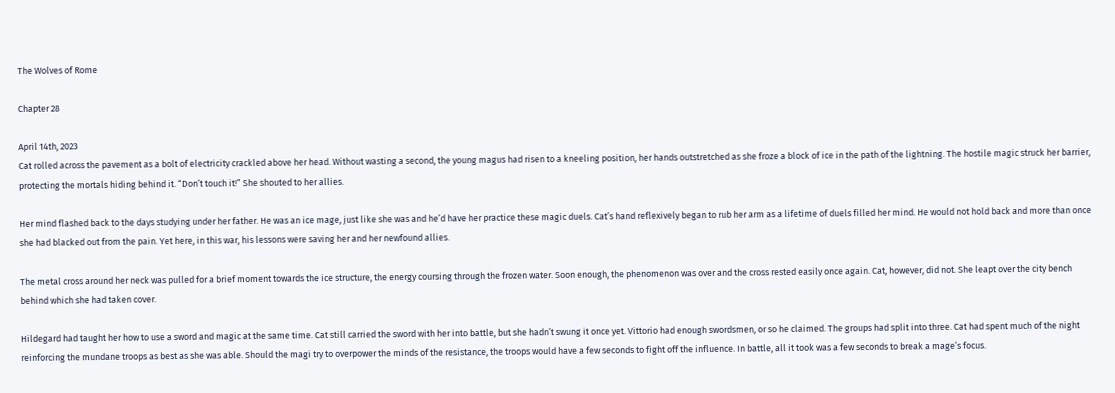The Wolves of Rome

Chapter 28

April 14th, 2023
Cat rolled across the pavement as a bolt of electricity crackled above her head. Without wasting a second, the young magus had risen to a kneeling position, her hands outstretched as she froze a block of ice in the path of the lightning. The hostile magic struck her barrier, protecting the mortals hiding behind it. “Don’t touch it!” She shouted to her allies.

Her mind flashed back to the days studying under her father. He was an ice mage, just like she was and he’d have her practice these magic duels. Cat’s hand reflexively began to rub her arm as a lifetime of duels filled her mind. He would not hold back and more than once she had blacked out from the pain. Yet here, in this war, his lessons were saving her and her newfound allies.

The metal cross around her neck was pulled for a brief moment towards the ice structure, the energy coursing through the frozen water. Soon enough, the phenomenon was over and the cross rested easily once again. Cat, however, did not. She leapt over the city bench behind which she had taken cover.

Hildegard had taught her how to use a sword and magic at the same time. Cat still carried the sword with her into battle, but she hadn’t swung it once yet. Vittorio had enough swordsmen, or so he claimed. The groups had split into three. Cat had spent much of the night reinforcing the mundane troops as best as she was able. Should the magi try to overpower the minds of the resistance, the troops would have a few seconds to fight off the influence. In battle, all it took was a few seconds to break a mage’s focus.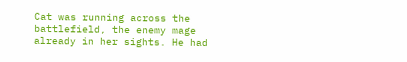Cat was running across the battlefield, the enemy mage already in her sights. He had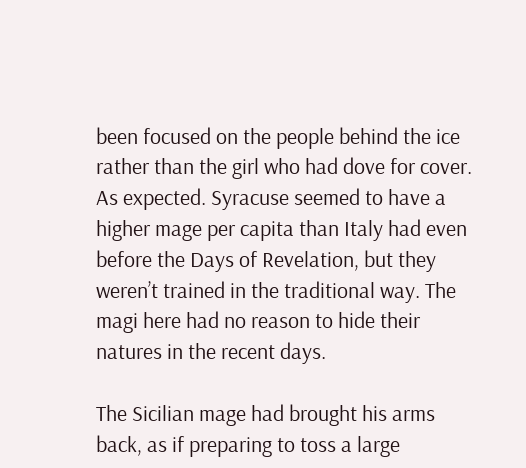been focused on the people behind the ice rather than the girl who had dove for cover. As expected. Syracuse seemed to have a higher mage per capita than Italy had even before the Days of Revelation, but they weren’t trained in the traditional way. The magi here had no reason to hide their natures in the recent days.

The Sicilian mage had brought his arms back, as if preparing to toss a large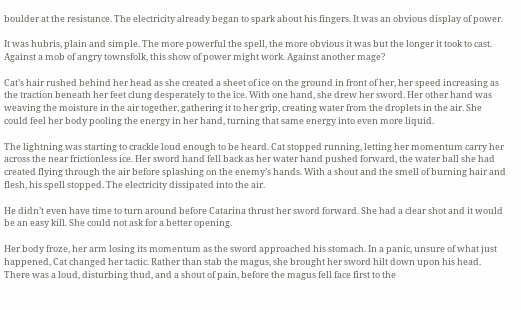boulder at the resistance. The electricity already began to spark about his fingers. It was an obvious display of power.

It was hubris, plain and simple. The more powerful the spell, the more obvious it was but the longer it took to cast. Against a mob of angry townsfolk, this show of power might work. Against another mage?

Cat’s hair rushed behind her head as she created a sheet of ice on the ground in front of her, her speed increasing as the traction beneath her feet clung desperately to the ice. With one hand, she drew her sword. Her other hand was weaving the moisture in the air together, gathering it to her grip, creating water from the droplets in the air. She could feel her body pooling the energy in her hand, turning that same energy into even more liquid.

The lightning was starting to crackle loud enough to be heard. Cat stopped running, letting her momentum carry her across the near frictionless ice. Her sword hand fell back as her water hand pushed forward, the water ball she had created flying through the air before splashing on the enemy’s hands. With a shout and the smell of burning hair and flesh, his spell stopped. The electricity dissipated into the air.

He didn’t even have time to turn around before Catarina thrust her sword forward. She had a clear shot and it would be an easy kill. She could not ask for a better opening.

Her body froze, her arm losing its momentum as the sword approached his stomach. In a panic, unsure of what just happened, Cat changed her tactic. Rather than stab the magus, she brought her sword hilt down upon his head. There was a loud, disturbing thud, and a shout of pain, before the magus fell face first to the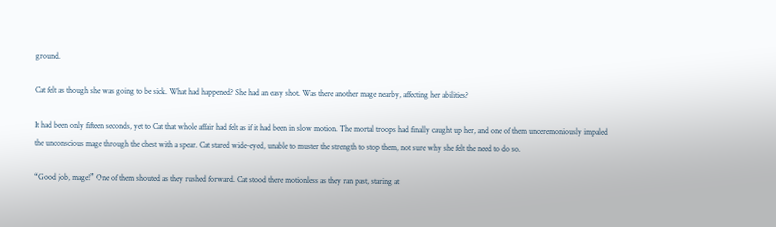ground.

Cat felt as though she was going to be sick. What had happened? She had an easy shot. Was there another mage nearby, affecting her abilities?

It had been only fifteen seconds, yet to Cat that whole affair had felt as if it had been in slow motion. The mortal troops had finally caught up her, and one of them unceremoniously impaled the unconscious mage through the chest with a spear. Cat stared wide-eyed, unable to muster the strength to stop them, not sure why she felt the need to do so.

“Good job, mage!” One of them shouted as they rushed forward. Cat stood there motionless as they ran past, staring at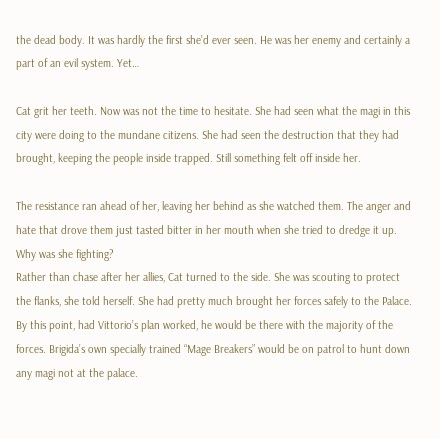the dead body. It was hardly the first she’d ever seen. He was her enemy and certainly a part of an evil system. Yet…

Cat grit her teeth. Now was not the time to hesitate. She had seen what the magi in this city were doing to the mundane citizens. She had seen the destruction that they had brought, keeping the people inside trapped. Still something felt off inside her.

The resistance ran ahead of her, leaving her behind as she watched them. The anger and hate that drove them just tasted bitter in her mouth when she tried to dredge it up. Why was she fighting?
Rather than chase after her allies, Cat turned to the side. She was scouting to protect the flanks, she told herself. She had pretty much brought her forces safely to the Palace. By this point, had Vittorio’s plan worked, he would be there with the majority of the forces. Brigida’s own specially trained “Mage Breakers” would be on patrol to hunt down any magi not at the palace.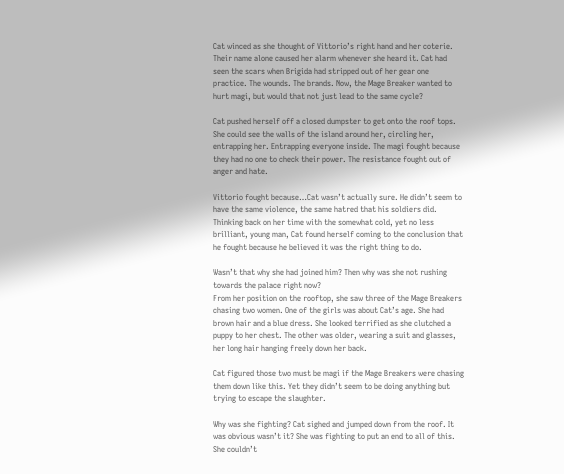Cat winced as she thought of Vittorio’s right hand and her coterie. Their name alone caused her alarm whenever she heard it. Cat had seen the scars when Brigida had stripped out of her gear one practice. The wounds. The brands. Now, the Mage Breaker wanted to hurt magi, but would that not just lead to the same cycle?

Cat pushed herself off a closed dumpster to get onto the roof tops. She could see the walls of the island around her, circling her, entrapping her. Entrapping everyone inside. The magi fought because they had no one to check their power. The resistance fought out of anger and hate.

Vittorio fought because…Cat wasn’t actually sure. He didn’t seem to have the same violence, the same hatred that his soldiers did. Thinking back on her time with the somewhat cold, yet no less brilliant, young man, Cat found herself coming to the conclusion that he fought because he believed it was the right thing to do.

Wasn’t that why she had joined him? Then why was she not rushing towards the palace right now?
From her position on the rooftop, she saw three of the Mage Breakers chasing two women. One of the girls was about Cat’s age. She had brown hair and a blue dress. She looked terrified as she clutched a puppy to her chest. The other was older, wearing a suit and glasses, her long hair hanging freely down her back.

Cat figured those two must be magi if the Mage Breakers were chasing them down like this. Yet they didn’t seem to be doing anything but trying to escape the slaughter.

Why was she fighting? Cat sighed and jumped down from the roof. It was obvious wasn’t it? She was fighting to put an end to all of this. She couldn’t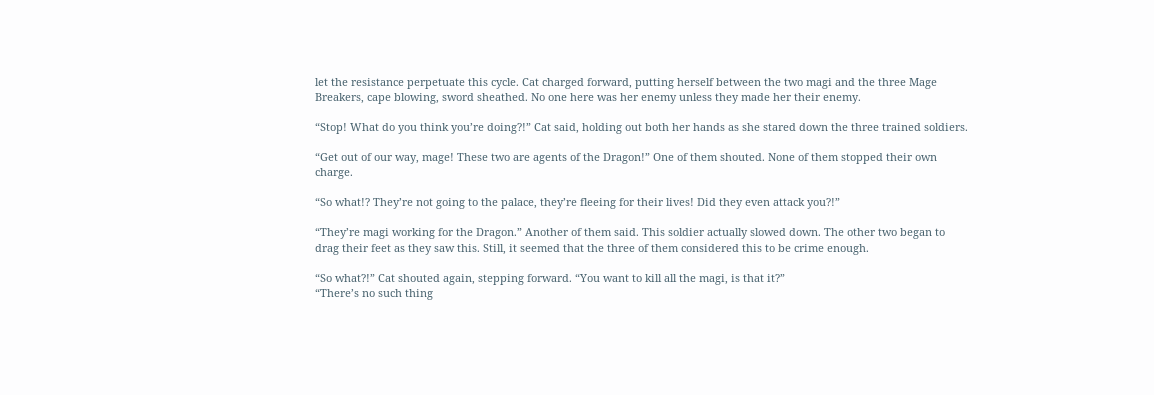let the resistance perpetuate this cycle. Cat charged forward, putting herself between the two magi and the three Mage Breakers, cape blowing, sword sheathed. No one here was her enemy unless they made her their enemy.

“Stop! What do you think you’re doing?!” Cat said, holding out both her hands as she stared down the three trained soldiers.

“Get out of our way, mage! These two are agents of the Dragon!” One of them shouted. None of them stopped their own charge.

“So what!? They’re not going to the palace, they’re fleeing for their lives! Did they even attack you?!”

“They’re magi working for the Dragon.” Another of them said. This soldier actually slowed down. The other two began to drag their feet as they saw this. Still, it seemed that the three of them considered this to be crime enough.

“So what?!” Cat shouted again, stepping forward. “You want to kill all the magi, is that it?”
“There’s no such thing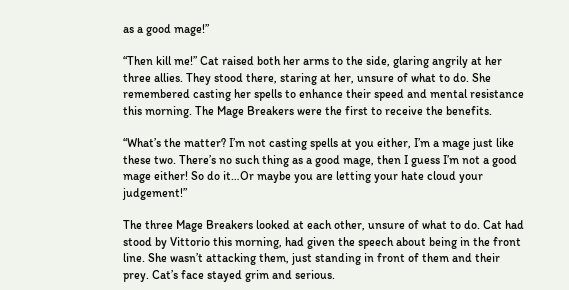as a good mage!”

“Then kill me!” Cat raised both her arms to the side, glaring angrily at her three allies. They stood there, staring at her, unsure of what to do. She remembered casting her spells to enhance their speed and mental resistance this morning. The Mage Breakers were the first to receive the benefits.

“What’s the matter? I’m not casting spells at you either, I’m a mage just like these two. There’s no such thing as a good mage, then I guess I’m not a good mage either! So do it…Or maybe you are letting your hate cloud your judgement!”

The three Mage Breakers looked at each other, unsure of what to do. Cat had stood by Vittorio this morning, had given the speech about being in the front line. She wasn’t attacking them, just standing in front of them and their prey. Cat’s face stayed grim and serious.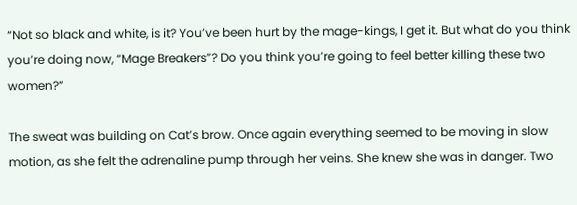“Not so black and white, is it? You’ve been hurt by the mage-kings, I get it. But what do you think you’re doing now, “Mage Breakers”? Do you think you’re going to feel better killing these two women?”

The sweat was building on Cat’s brow. Once again everything seemed to be moving in slow motion, as she felt the adrenaline pump through her veins. She knew she was in danger. Two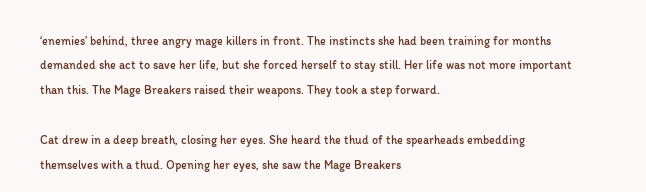‘enemies’ behind, three angry mage killers in front. The instincts she had been training for months demanded she act to save her life, but she forced herself to stay still. Her life was not more important than this. The Mage Breakers raised their weapons. They took a step forward.

Cat drew in a deep breath, closing her eyes. She heard the thud of the spearheads embedding themselves with a thud. Opening her eyes, she saw the Mage Breakers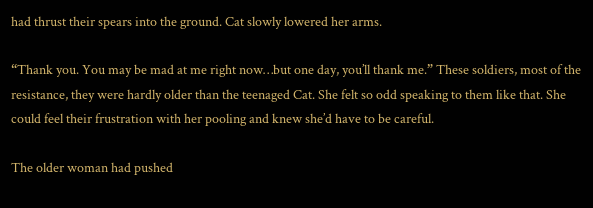had thrust their spears into the ground. Cat slowly lowered her arms.

“Thank you. You may be mad at me right now…but one day, you’ll thank me.” These soldiers, most of the resistance, they were hardly older than the teenaged Cat. She felt so odd speaking to them like that. She could feel their frustration with her pooling and knew she’d have to be careful.

The older woman had pushed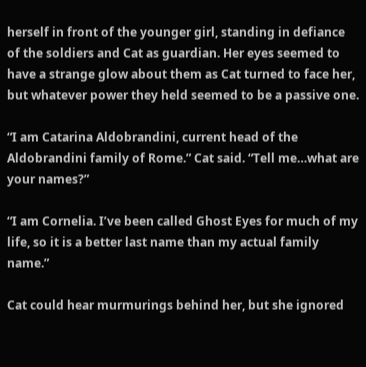herself in front of the younger girl, standing in defiance of the soldiers and Cat as guardian. Her eyes seemed to have a strange glow about them as Cat turned to face her, but whatever power they held seemed to be a passive one.

“I am Catarina Aldobrandini, current head of the Aldobrandini family of Rome.” Cat said. “Tell me…what are your names?”

“I am Cornelia. I’ve been called Ghost Eyes for much of my life, so it is a better last name than my actual family name.”

Cat could hear murmurings behind her, but she ignored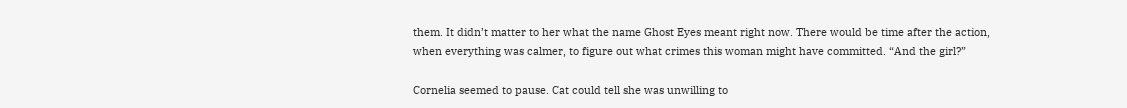them. It didn’t matter to her what the name Ghost Eyes meant right now. There would be time after the action, when everything was calmer, to figure out what crimes this woman might have committed. “And the girl?”

Cornelia seemed to pause. Cat could tell she was unwilling to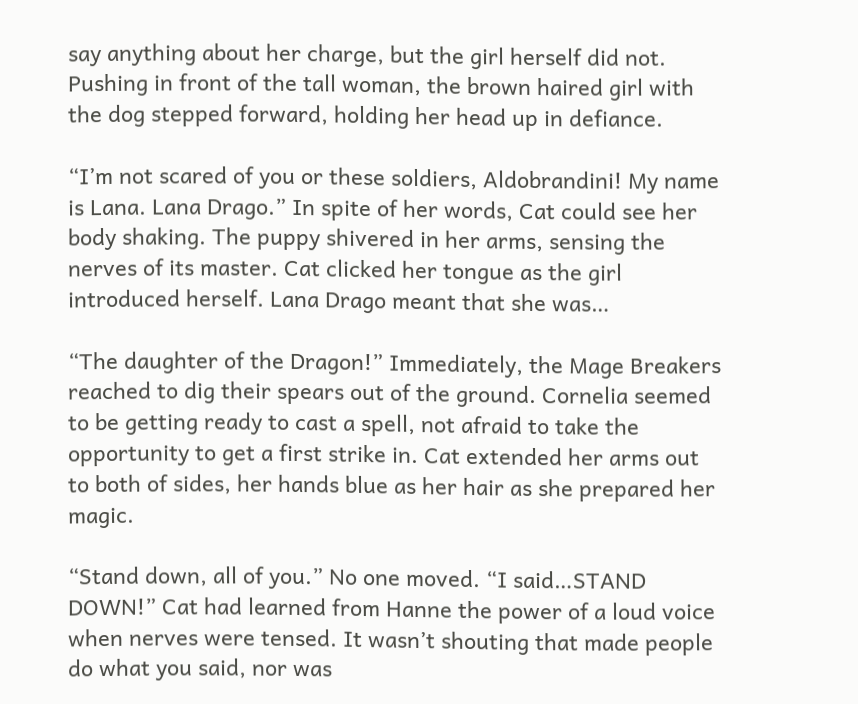say anything about her charge, but the girl herself did not. Pushing in front of the tall woman, the brown haired girl with the dog stepped forward, holding her head up in defiance.

“I’m not scared of you or these soldiers, Aldobrandini! My name is Lana. Lana Drago.” In spite of her words, Cat could see her body shaking. The puppy shivered in her arms, sensing the nerves of its master. Cat clicked her tongue as the girl introduced herself. Lana Drago meant that she was…

“The daughter of the Dragon!” Immediately, the Mage Breakers reached to dig their spears out of the ground. Cornelia seemed to be getting ready to cast a spell, not afraid to take the opportunity to get a first strike in. Cat extended her arms out to both of sides, her hands blue as her hair as she prepared her magic.

“Stand down, all of you.” No one moved. “I said…STAND DOWN!” Cat had learned from Hanne the power of a loud voice when nerves were tensed. It wasn’t shouting that made people do what you said, nor was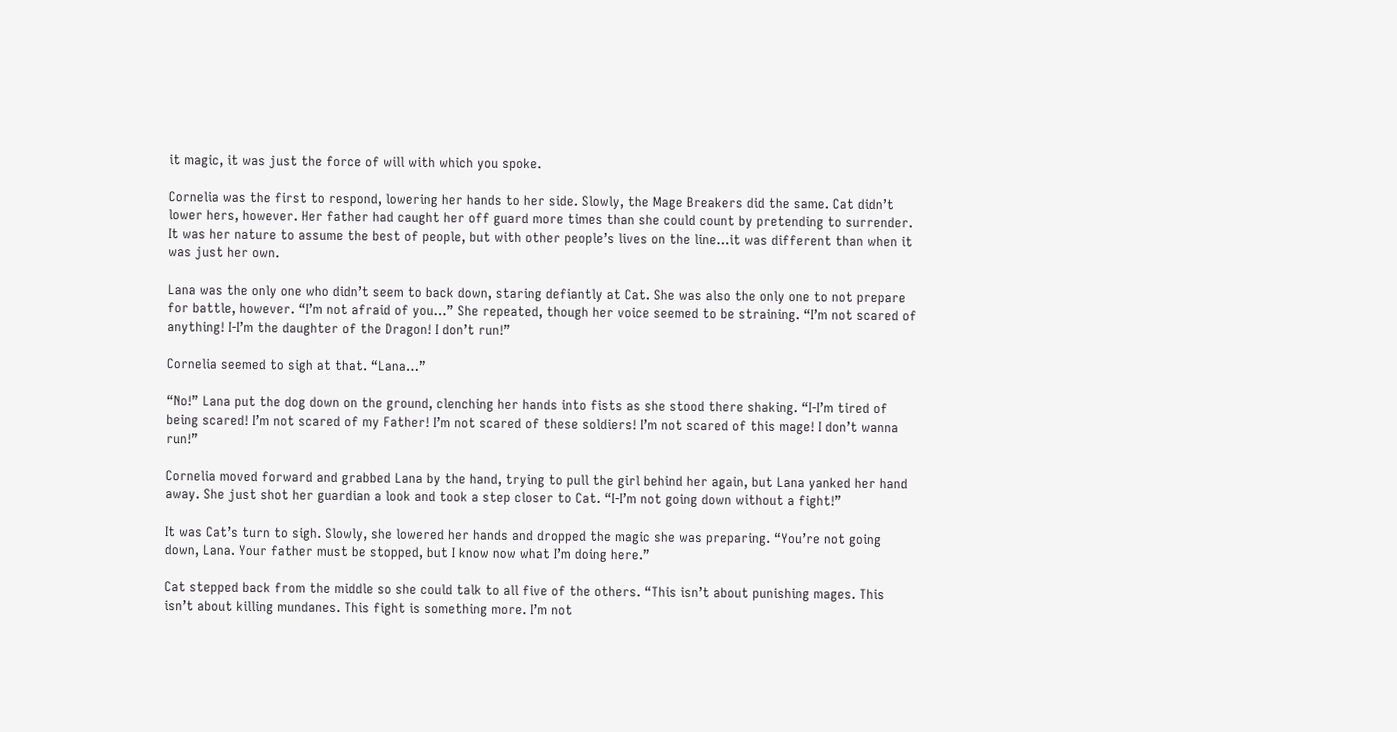it magic, it was just the force of will with which you spoke.

Cornelia was the first to respond, lowering her hands to her side. Slowly, the Mage Breakers did the same. Cat didn’t lower hers, however. Her father had caught her off guard more times than she could count by pretending to surrender. It was her nature to assume the best of people, but with other people’s lives on the line…it was different than when it was just her own.

Lana was the only one who didn’t seem to back down, staring defiantly at Cat. She was also the only one to not prepare for battle, however. “I’m not afraid of you…” She repeated, though her voice seemed to be straining. “I’m not scared of anything! I-I’m the daughter of the Dragon! I don’t run!”

Cornelia seemed to sigh at that. “Lana…”

“No!” Lana put the dog down on the ground, clenching her hands into fists as she stood there shaking. “I-I’m tired of being scared! I’m not scared of my Father! I’m not scared of these soldiers! I’m not scared of this mage! I don’t wanna run!”

Cornelia moved forward and grabbed Lana by the hand, trying to pull the girl behind her again, but Lana yanked her hand away. She just shot her guardian a look and took a step closer to Cat. “I-I’m not going down without a fight!”

It was Cat’s turn to sigh. Slowly, she lowered her hands and dropped the magic she was preparing. “You’re not going down, Lana. Your father must be stopped, but I know now what I’m doing here.”

Cat stepped back from the middle so she could talk to all five of the others. “This isn’t about punishing mages. This isn’t about killing mundanes. This fight is something more. I’m not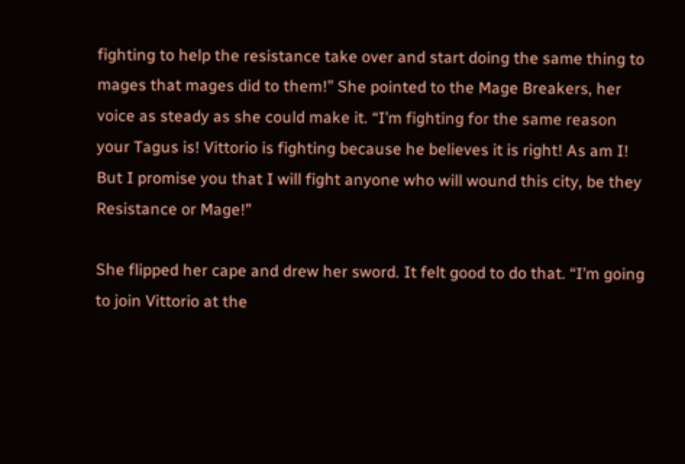fighting to help the resistance take over and start doing the same thing to mages that mages did to them!” She pointed to the Mage Breakers, her voice as steady as she could make it. “I’m fighting for the same reason your Tagus is! Vittorio is fighting because he believes it is right! As am I! But I promise you that I will fight anyone who will wound this city, be they Resistance or Mage!”

She flipped her cape and drew her sword. It felt good to do that. “I’m going to join Vittorio at the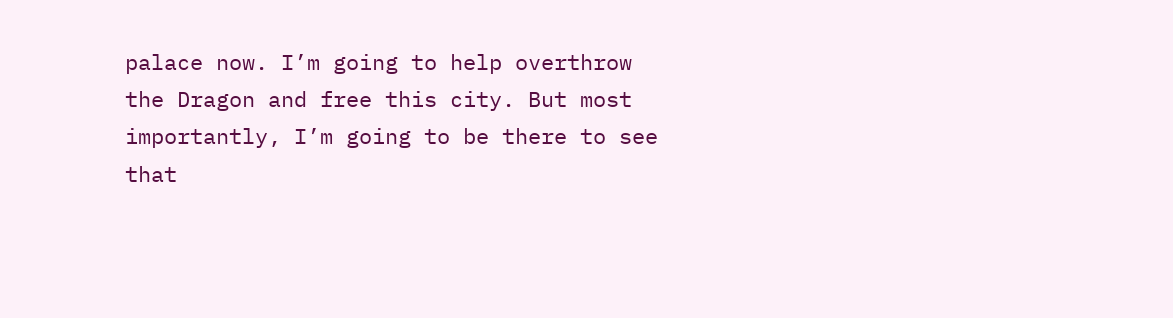palace now. I’m going to help overthrow the Dragon and free this city. But most importantly, I’m going to be there to see that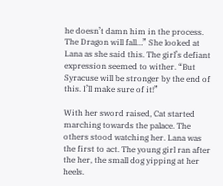he doesn’t damn him in the process. The Dragon will fall…” She looked at Lana as she said this. The girl’s defiant expression seemed to wither. “But Syracuse will be stronger by the end of this. I’ll make sure of it!”

With her sword raised, Cat started marching towards the palace. The others stood watching her. Lana was the first to act. The young girl ran after the her, the small dog yipping at her heels.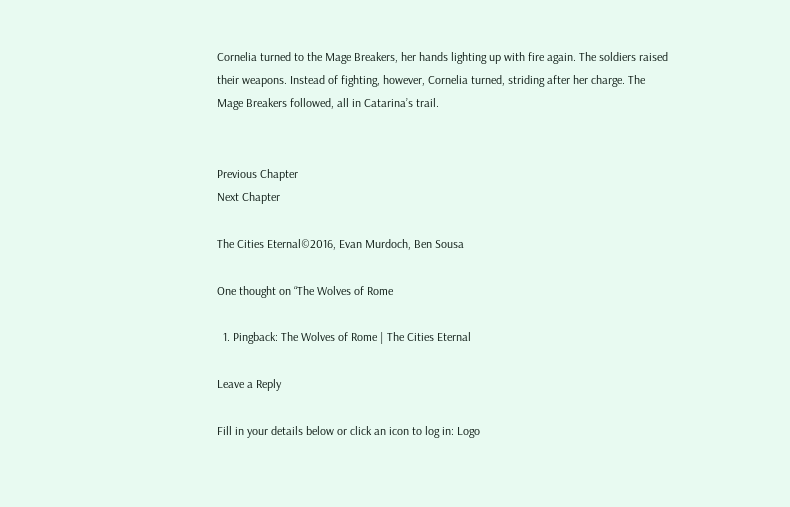Cornelia turned to the Mage Breakers, her hands lighting up with fire again. The soldiers raised their weapons. Instead of fighting, however, Cornelia turned, striding after her charge. The Mage Breakers followed, all in Catarina’s trail.


Previous Chapter                                                                                                                      Next Chapter

The Cities Eternal©2016, Evan Murdoch, Ben Sousa

One thought on “The Wolves of Rome

  1. Pingback: The Wolves of Rome | The Cities Eternal

Leave a Reply

Fill in your details below or click an icon to log in: Logo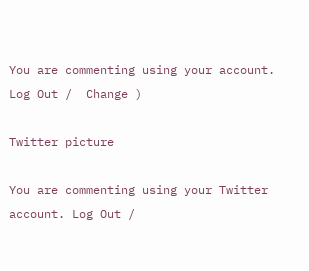You are commenting using your account. Log Out /  Change )

Twitter picture

You are commenting using your Twitter account. Log Out /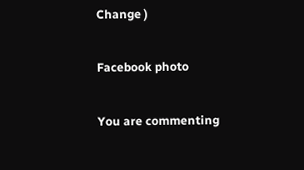Change )

Facebook photo

You are commenting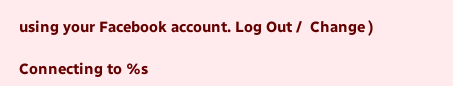using your Facebook account. Log Out /  Change )

Connecting to %s